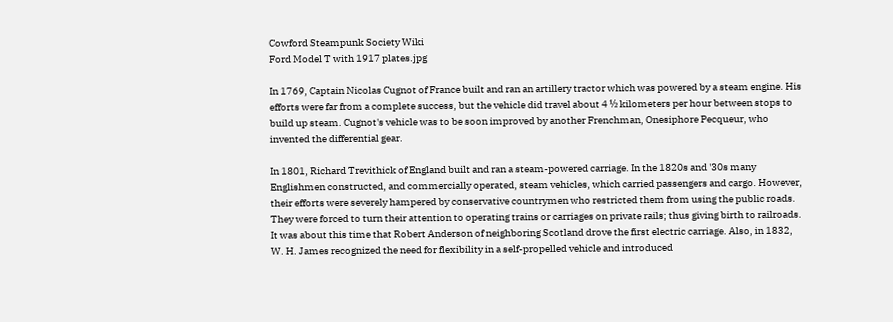Cowford Steampunk Society Wiki
Ford Model T with 1917 plates.jpg

In 1769, Captain Nicolas Cugnot of France built and ran an artillery tractor which was powered by a steam engine. His efforts were far from a complete success, but the vehicle did travel about 4 ½ kilometers per hour between stops to build up steam. Cugnot's vehicle was to be soon improved by another Frenchman, Onesiphore Pecqueur, who invented the differential gear.

In 1801, Richard Trevithick of England built and ran a steam-powered carriage. In the 1820s and '30s many Englishmen constructed, and commercially operated, steam vehicles, which carried passengers and cargo. However, their efforts were severely hampered by conservative countrymen who restricted them from using the public roads. They were forced to turn their attention to operating trains or carriages on private rails; thus giving birth to railroads. It was about this time that Robert Anderson of neighboring Scotland drove the first electric carriage. Also, in 1832, W. H. James recognized the need for flexibility in a self-propelled vehicle and introduced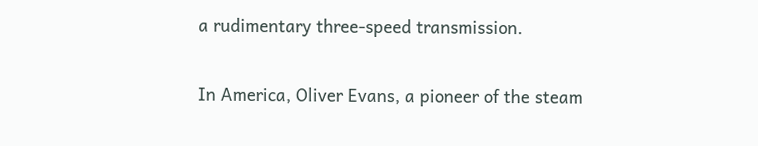a rudimentary three-speed transmission.

In America, Oliver Evans, a pioneer of the steam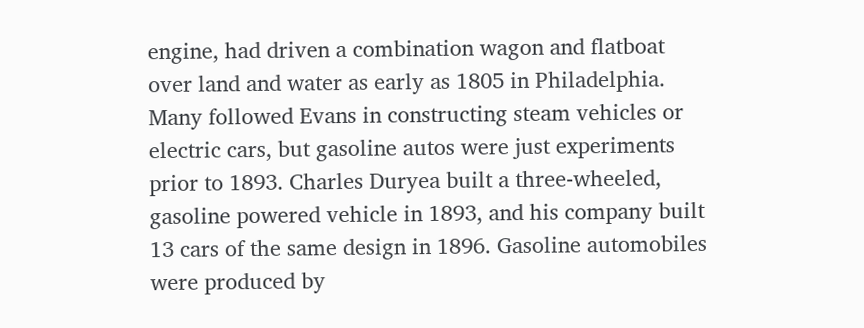engine, had driven a combination wagon and flatboat over land and water as early as 1805 in Philadelphia. Many followed Evans in constructing steam vehicles or electric cars, but gasoline autos were just experiments prior to 1893. Charles Duryea built a three-wheeled, gasoline powered vehicle in 1893, and his company built 13 cars of the same design in 1896. Gasoline automobiles were produced by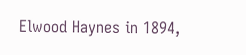Elwood Haynes in 1894,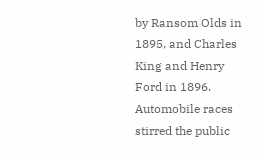by Ransom Olds in 1895, and Charles King and Henry Ford in 1896. Automobile races stirred the public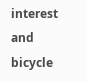interest and bicycle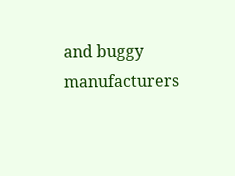and buggy manufacturers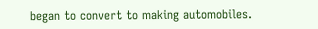began to convert to making automobiles.